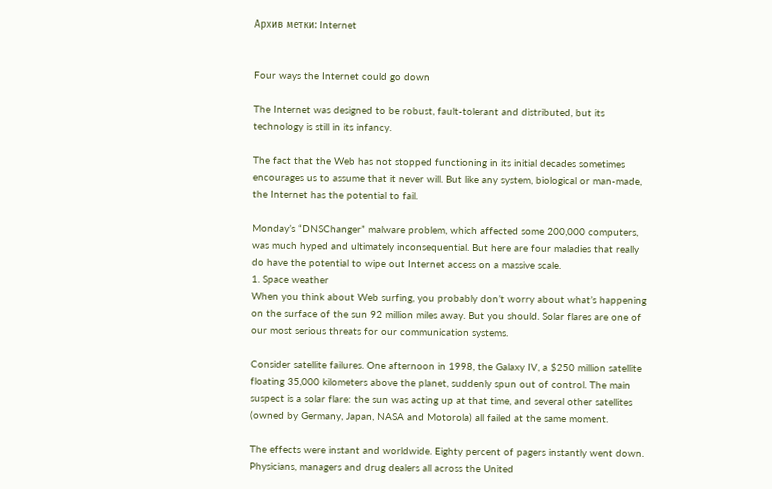Архив метки: Internet


Four ways the Internet could go down

The Internet was designed to be robust, fault-tolerant and distributed, but its technology is still in its infancy.

The fact that the Web has not stopped functioning in its initial decades sometimes encourages us to assume that it never will. But like any system, biological or man-made, the Internet has the potential to fail.

Monday’s “DNSChanger” malware problem, which affected some 200,000 computers, was much hyped and ultimately inconsequential. But here are four maladies that really do have the potential to wipe out Internet access on a massive scale.
1. Space weather
When you think about Web surfing, you probably don’t worry about what’s happening on the surface of the sun 92 million miles away. But you should. Solar flares are one of our most serious threats for our communication systems.

Consider satellite failures. One afternoon in 1998, the Galaxy IV, a $250 million satellite floating 35,000 kilometers above the planet, suddenly spun out of control. The main suspect is a solar flare: the sun was acting up at that time, and several other satellites (owned by Germany, Japan, NASA and Motorola) all failed at the same moment.

The effects were instant and worldwide. Eighty percent of pagers instantly went down. Physicians, managers and drug dealers all across the United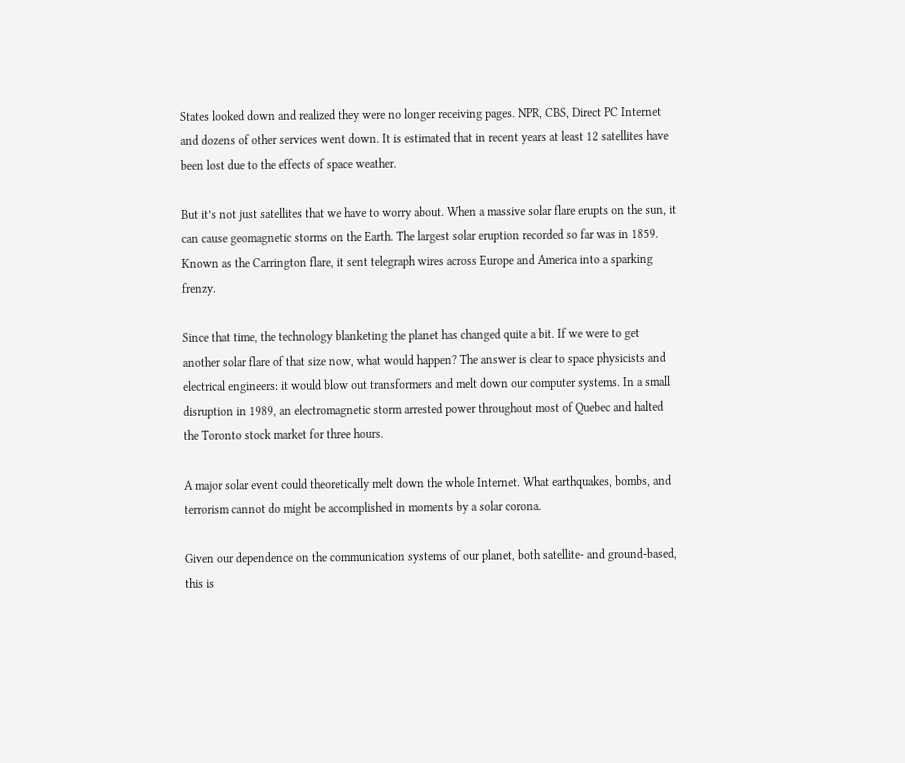States looked down and realized they were no longer receiving pages. NPR, CBS, Direct PC Internet and dozens of other services went down. It is estimated that in recent years at least 12 satellites have been lost due to the effects of space weather.

But it’s not just satellites that we have to worry about. When a massive solar flare erupts on the sun, it can cause geomagnetic storms on the Earth. The largest solar eruption recorded so far was in 1859. Known as the Carrington flare, it sent telegraph wires across Europe and America into a sparking frenzy.

Since that time, the technology blanketing the planet has changed quite a bit. If we were to get another solar flare of that size now, what would happen? The answer is clear to space physicists and electrical engineers: it would blow out transformers and melt down our computer systems. In a small disruption in 1989, an electromagnetic storm arrested power throughout most of Quebec and halted the Toronto stock market for three hours.

A major solar event could theoretically melt down the whole Internet. What earthquakes, bombs, and terrorism cannot do might be accomplished in moments by a solar corona.

Given our dependence on the communication systems of our planet, both satellite- and ground-based, this is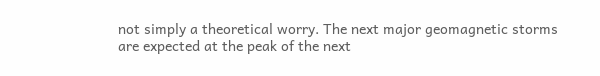not simply a theoretical worry. The next major geomagnetic storms are expected at the peak of the next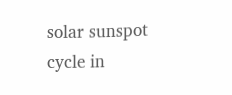solar sunspot cycle in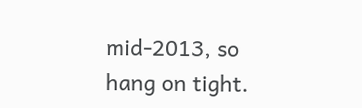mid-2013, so hang on tight.